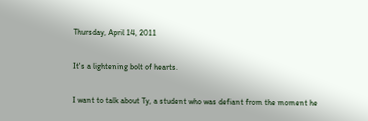Thursday, April 14, 2011

It's a lightening bolt of hearts.

I want to talk about Ty, a student who was defiant from the moment he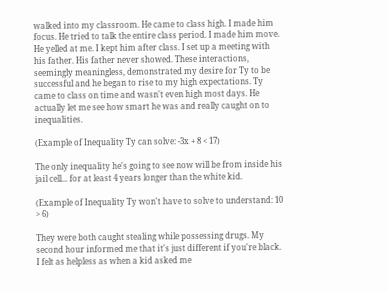walked into my classroom. He came to class high. I made him focus. He tried to talk the entire class period. I made him move. He yelled at me. I kept him after class. I set up a meeting with his father. His father never showed. These interactions, seemingly meaningless, demonstrated my desire for Ty to be successful and he began to rise to my high expectations. Ty came to class on time and wasn't even high most days. He actually let me see how smart he was and really caught on to inequalities.

(Example of Inequality Ty can solve: -3x + 8 < 17)

The only inequality he's going to see now will be from inside his jail cell... for at least 4 years longer than the white kid.

(Example of Inequality Ty won't have to solve to understand: 10 > 6)

They were both caught stealing while possessing drugs. My second hour informed me that it's just different if you're black. I felt as helpless as when a kid asked me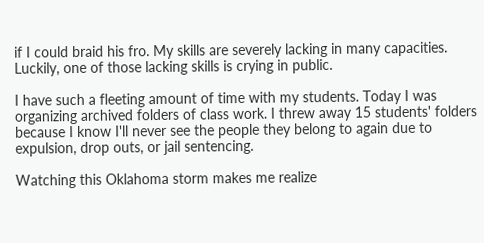if I could braid his fro. My skills are severely lacking in many capacities. Luckily, one of those lacking skills is crying in public.

I have such a fleeting amount of time with my students. Today I was organizing archived folders of class work. I threw away 15 students' folders because I know I'll never see the people they belong to again due to expulsion, drop outs, or jail sentencing.

Watching this Oklahoma storm makes me realize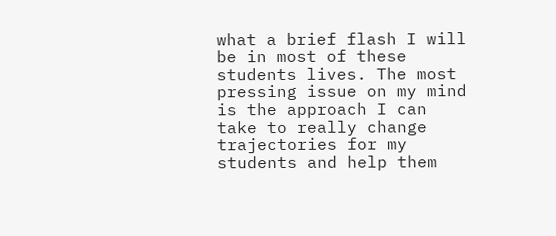what a brief flash I will be in most of these students lives. The most pressing issue on my mind is the approach I can take to really change trajectories for my students and help them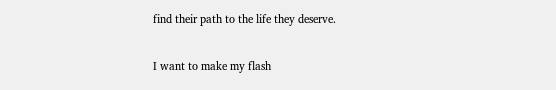find their path to the life they deserve.

I want to make my flash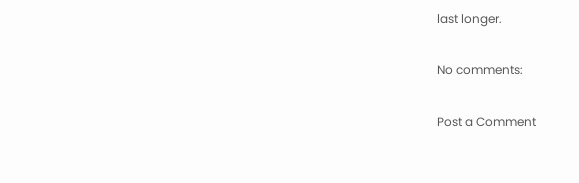last longer.

No comments:

Post a Comment